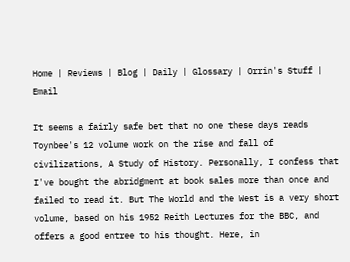Home | Reviews | Blog | Daily | Glossary | Orrin's Stuff | Email

It seems a fairly safe bet that no one these days reads Toynbee's 12 volume work on the rise and fall of civilizations, A Study of History. Personally, I confess that I've bought the abridgment at book sales more than once and failed to read it. But The World and the West is a very short volume, based on his 1952 Reith Lectures for the BBC, and offers a good entree to his thought. Here, in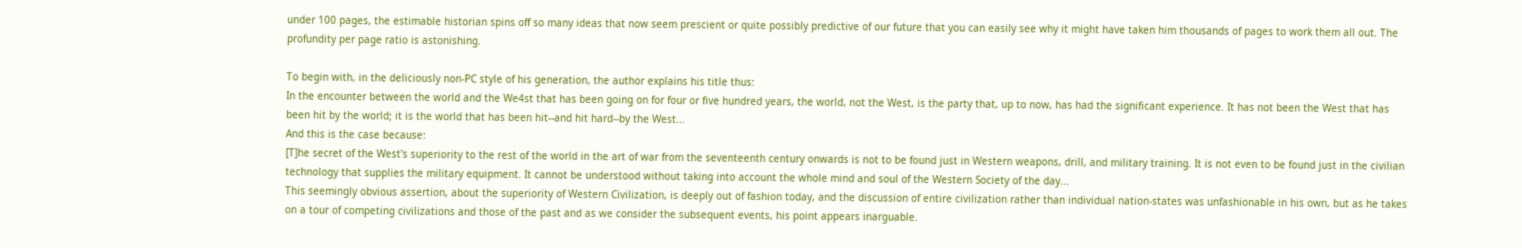under 100 pages, the estimable historian spins off so many ideas that now seem prescient or quite possibly predictive of our future that you can easily see why it might have taken him thousands of pages to work them all out. The profundity per page ratio is astonishing.

To begin with, in the deliciously non-PC style of his generation, the author explains his title thus:
In the encounter between the world and the We4st that has been going on for four or five hundred years, the world, not the West, is the party that, up to now, has had the significant experience. It has not been the West that has been hit by the world; it is the world that has been hit--and hit hard--by the West...
And this is the case because:
[T]he secret of the West's superiority to the rest of the world in the art of war from the seventeenth century onwards is not to be found just in Western weapons, drill, and military training. It is not even to be found just in the civilian technology that supplies the military equipment. It cannot be understood without taking into account the whole mind and soul of the Western Society of the day...
This seemingly obvious assertion, about the superiority of Western Civilization, is deeply out of fashion today, and the discussion of entire civilization rather than individual nation-states was unfashionable in his own, but as he takes on a tour of competing civilizations and those of the past and as we consider the subsequent events, his point appears inarguable.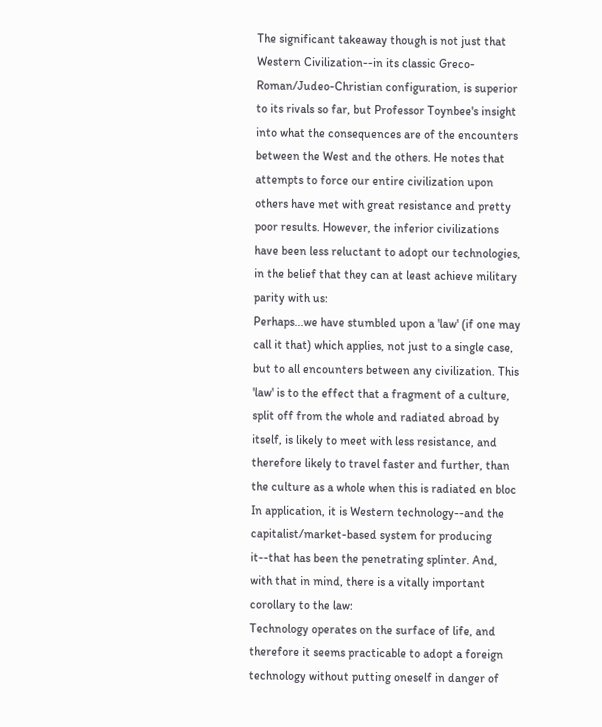The significant takeaway though is not just that Western Civilization--in its classic Greco-Roman/Judeo-Christian configuration, is superior to its rivals so far, but Professor Toynbee's insight into what the consequences are of the encounters between the West and the others. He notes that attempts to force our entire civilization upon others have met with great resistance and pretty poor results. However, the inferior civilizations have been less reluctant to adopt our technologies, in the belief that they can at least achieve military parity with us:
Perhaps...we have stumbled upon a 'law' (if one may call it that) which applies, not just to a single case, but to all encounters between any civilization. This 'law' is to the effect that a fragment of a culture, split off from the whole and radiated abroad by itself, is likely to meet with less resistance, and therefore likely to travel faster and further, than the culture as a whole when this is radiated en bloc
In application, it is Western technology--and the capitalist/market-based system for producing it--that has been the penetrating splinter. And, with that in mind, there is a vitally important corollary to the law:
Technology operates on the surface of life, and therefore it seems practicable to adopt a foreign technology without putting oneself in danger of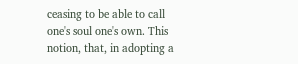ceasing to be able to call one's soul one's own. This notion, that, in adopting a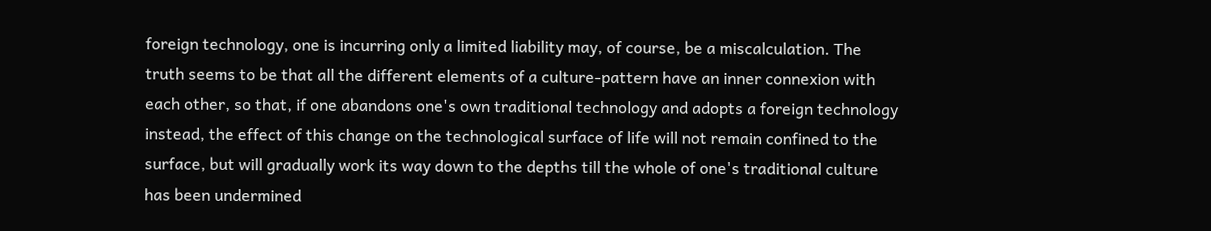foreign technology, one is incurring only a limited liability may, of course, be a miscalculation. The truth seems to be that all the different elements of a culture-pattern have an inner connexion with each other, so that, if one abandons one's own traditional technology and adopts a foreign technology instead, the effect of this change on the technological surface of life will not remain confined to the surface, but will gradually work its way down to the depths till the whole of one's traditional culture has been undermined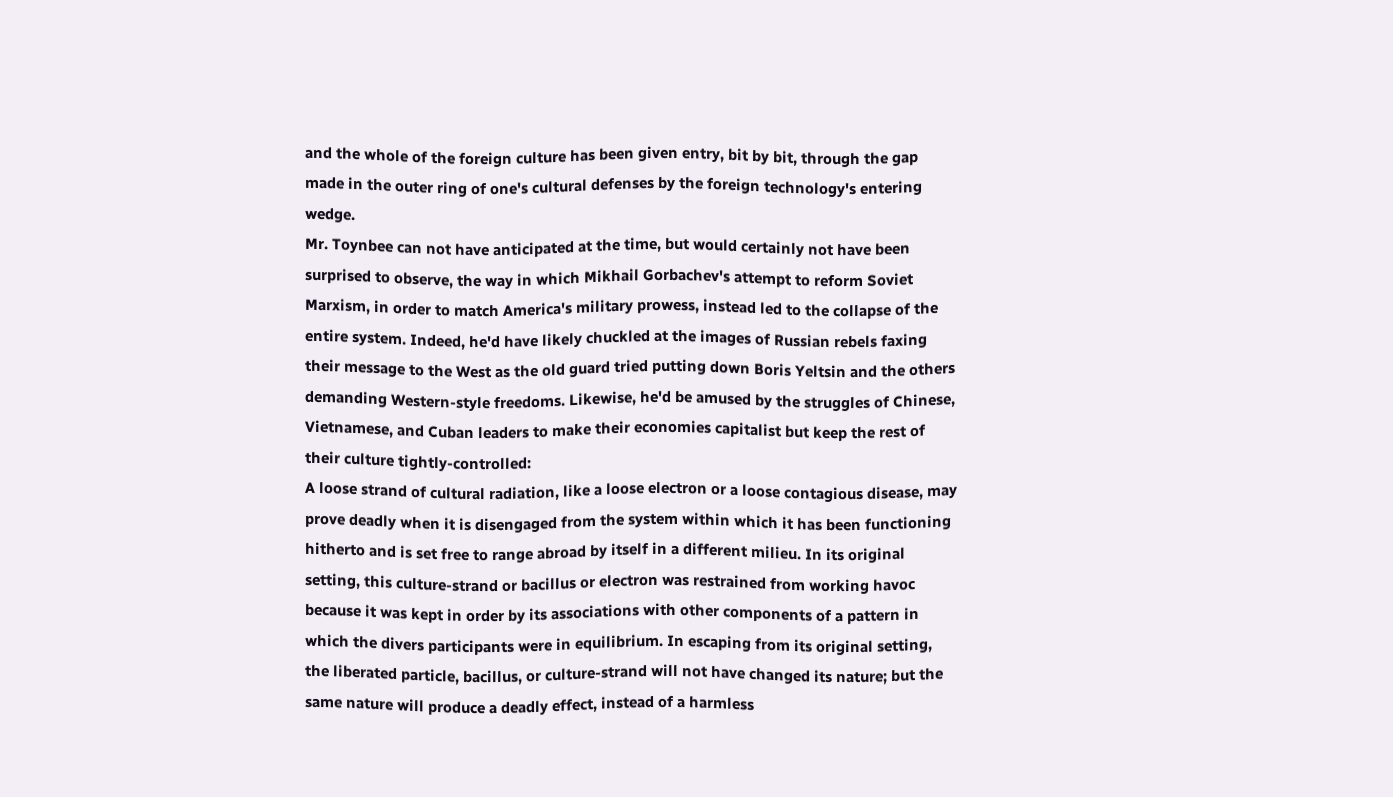and the whole of the foreign culture has been given entry, bit by bit, through the gap made in the outer ring of one's cultural defenses by the foreign technology's entering wedge.
Mr. Toynbee can not have anticipated at the time, but would certainly not have been surprised to observe, the way in which Mikhail Gorbachev's attempt to reform Soviet Marxism, in order to match America's military prowess, instead led to the collapse of the entire system. Indeed, he'd have likely chuckled at the images of Russian rebels faxing their message to the West as the old guard tried putting down Boris Yeltsin and the others demanding Western-style freedoms. Likewise, he'd be amused by the struggles of Chinese, Vietnamese, and Cuban leaders to make their economies capitalist but keep the rest of their culture tightly-controlled:
A loose strand of cultural radiation, like a loose electron or a loose contagious disease, may prove deadly when it is disengaged from the system within which it has been functioning hitherto and is set free to range abroad by itself in a different milieu. In its original setting, this culture-strand or bacillus or electron was restrained from working havoc because it was kept in order by its associations with other components of a pattern in which the divers participants were in equilibrium. In escaping from its original setting, the liberated particle, bacillus, or culture-strand will not have changed its nature; but the same nature will produce a deadly effect, instead of a harmless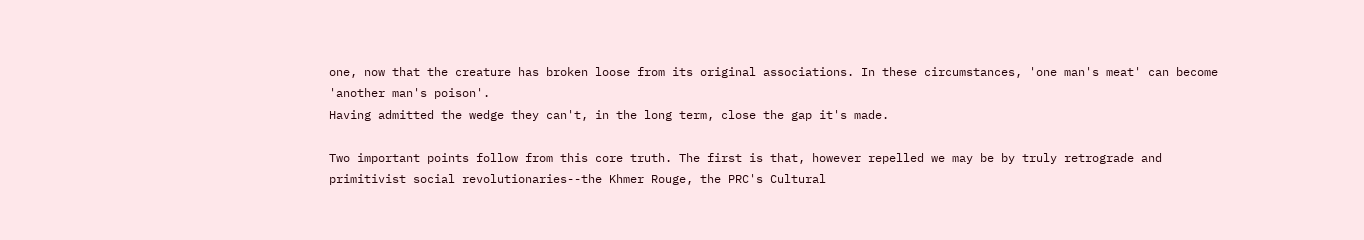one, now that the creature has broken loose from its original associations. In these circumstances, 'one man's meat' can become 'another man's poison'.
Having admitted the wedge they can't, in the long term, close the gap it's made.

Two important points follow from this core truth. The first is that, however repelled we may be by truly retrograde and primitivist social revolutionaries--the Khmer Rouge, the PRC's Cultural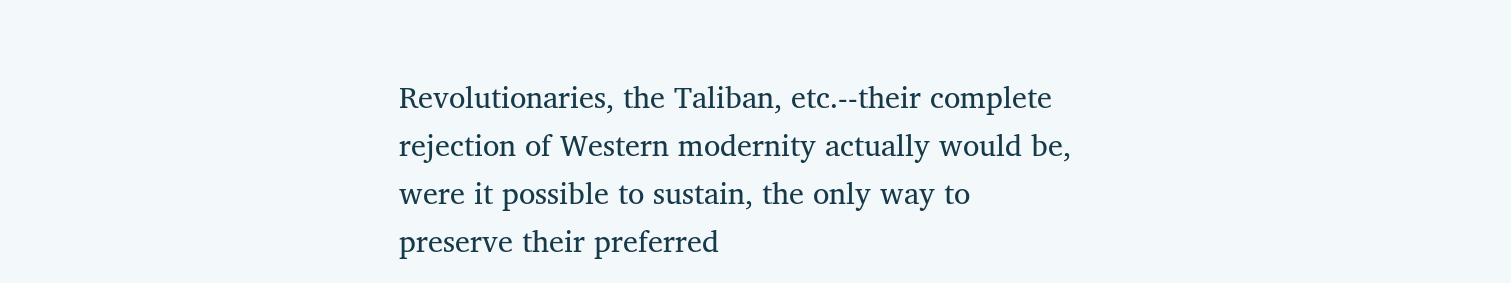Revolutionaries, the Taliban, etc.--their complete rejection of Western modernity actually would be, were it possible to sustain, the only way to preserve their preferred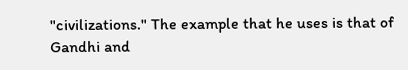"civilizations." The example that he uses is that of Gandhi and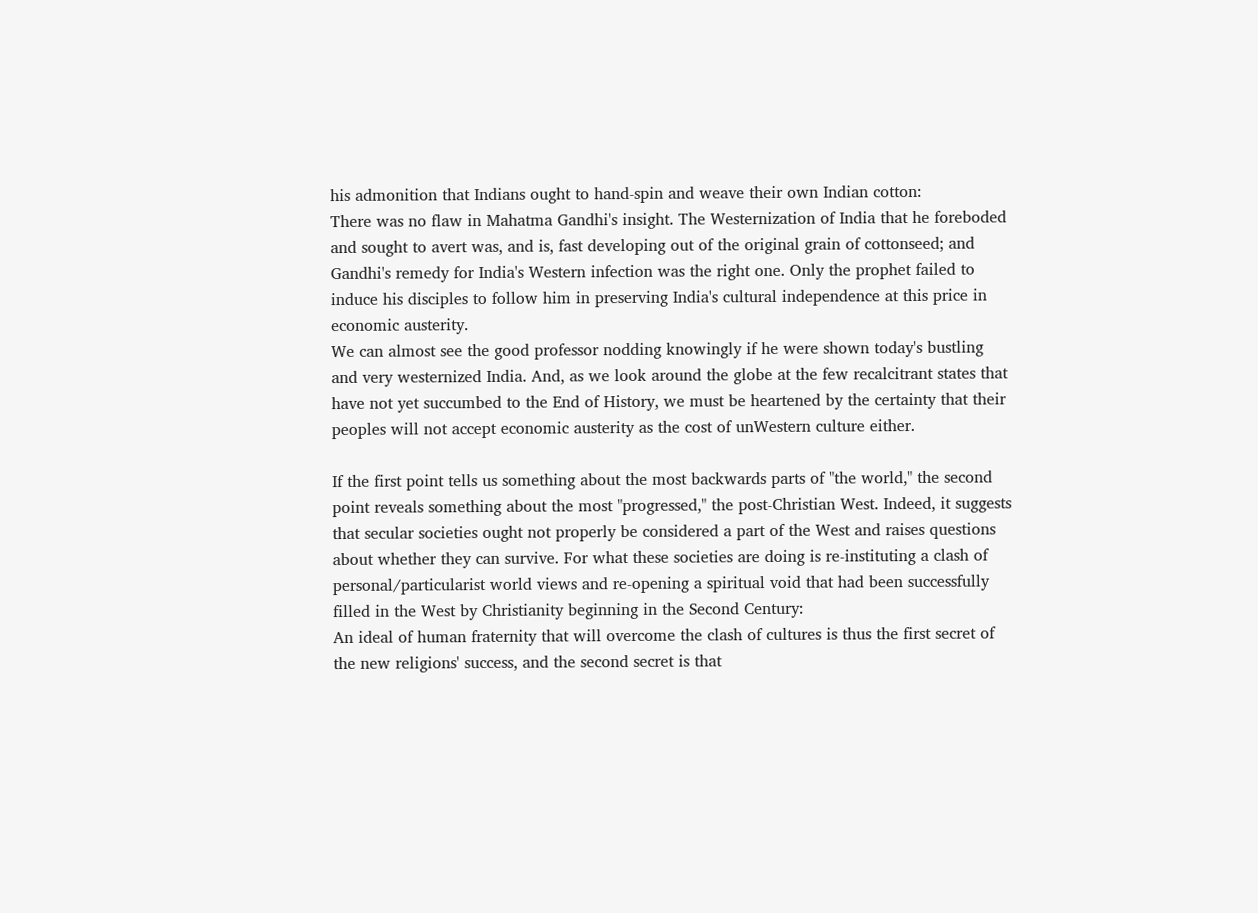his admonition that Indians ought to hand-spin and weave their own Indian cotton:
There was no flaw in Mahatma Gandhi's insight. The Westernization of India that he foreboded and sought to avert was, and is, fast developing out of the original grain of cottonseed; and Gandhi's remedy for India's Western infection was the right one. Only the prophet failed to induce his disciples to follow him in preserving India's cultural independence at this price in economic austerity.
We can almost see the good professor nodding knowingly if he were shown today's bustling and very westernized India. And, as we look around the globe at the few recalcitrant states that have not yet succumbed to the End of History, we must be heartened by the certainty that their peoples will not accept economic austerity as the cost of unWestern culture either.

If the first point tells us something about the most backwards parts of "the world," the second point reveals something about the most "progressed," the post-Christian West. Indeed, it suggests that secular societies ought not properly be considered a part of the West and raises questions about whether they can survive. For what these societies are doing is re-instituting a clash of personal/particularist world views and re-opening a spiritual void that had been successfully filled in the West by Christianity beginning in the Second Century:
An ideal of human fraternity that will overcome the clash of cultures is thus the first secret of the new religions' success, and the second secret is that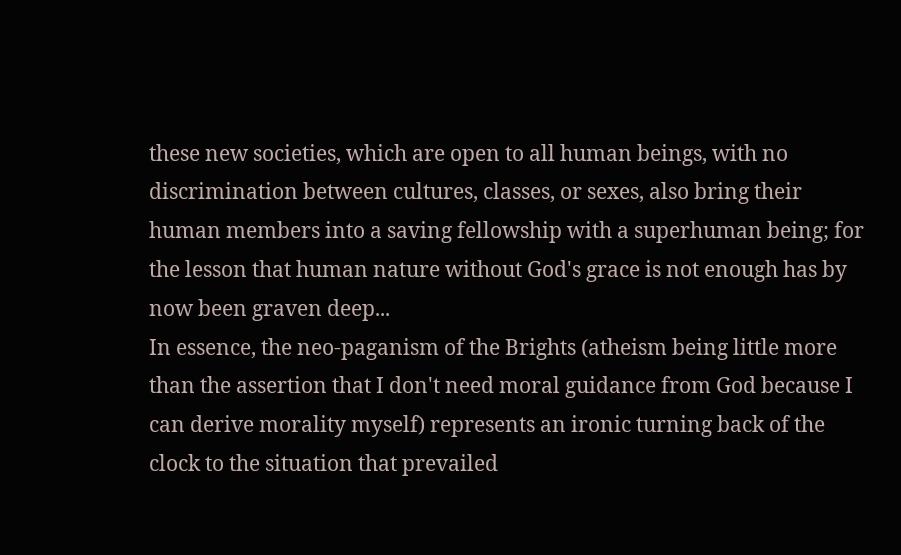these new societies, which are open to all human beings, with no discrimination between cultures, classes, or sexes, also bring their human members into a saving fellowship with a superhuman being; for the lesson that human nature without God's grace is not enough has by now been graven deep...
In essence, the neo-paganism of the Brights (atheism being little more than the assertion that I don't need moral guidance from God because I can derive morality myself) represents an ironic turning back of the clock to the situation that prevailed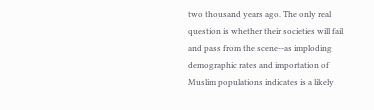two thousand years ago. The only real question is whether their societies will fail and pass from the scene--as imploding demographic rates and importation of Muslim populations indicates is a likely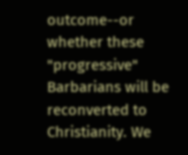outcome--or whether these "progressive" Barbarians will be reconverted to Christianity. We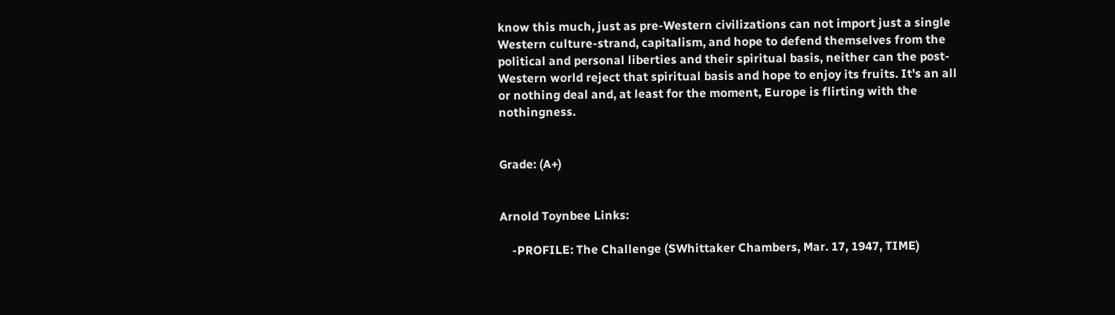know this much, just as pre-Western civilizations can not import just a single Western culture-strand, capitalism, and hope to defend themselves from the political and personal liberties and their spiritual basis, neither can the post-Western world reject that spiritual basis and hope to enjoy its fruits. It's an all or nothing deal and, at least for the moment, Europe is flirting with the nothingness.


Grade: (A+)


Arnold Toynbee Links:

    -PROFILE: The Challenge (SWhittaker Chambers, Mar. 17, 1947, TIME)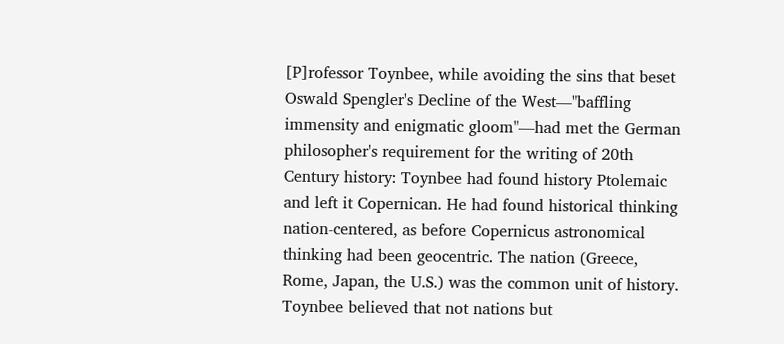[P]rofessor Toynbee, while avoiding the sins that beset Oswald Spengler's Decline of the West—"baffling immensity and enigmatic gloom"—had met the German philosopher's requirement for the writing of 20th Century history: Toynbee had found history Ptolemaic and left it Copernican. He had found historical thinking nation-centered, as before Copernicus astronomical thinking had been geocentric. The nation (Greece, Rome, Japan, the U.S.) was the common unit of history. Toynbee believed that not nations but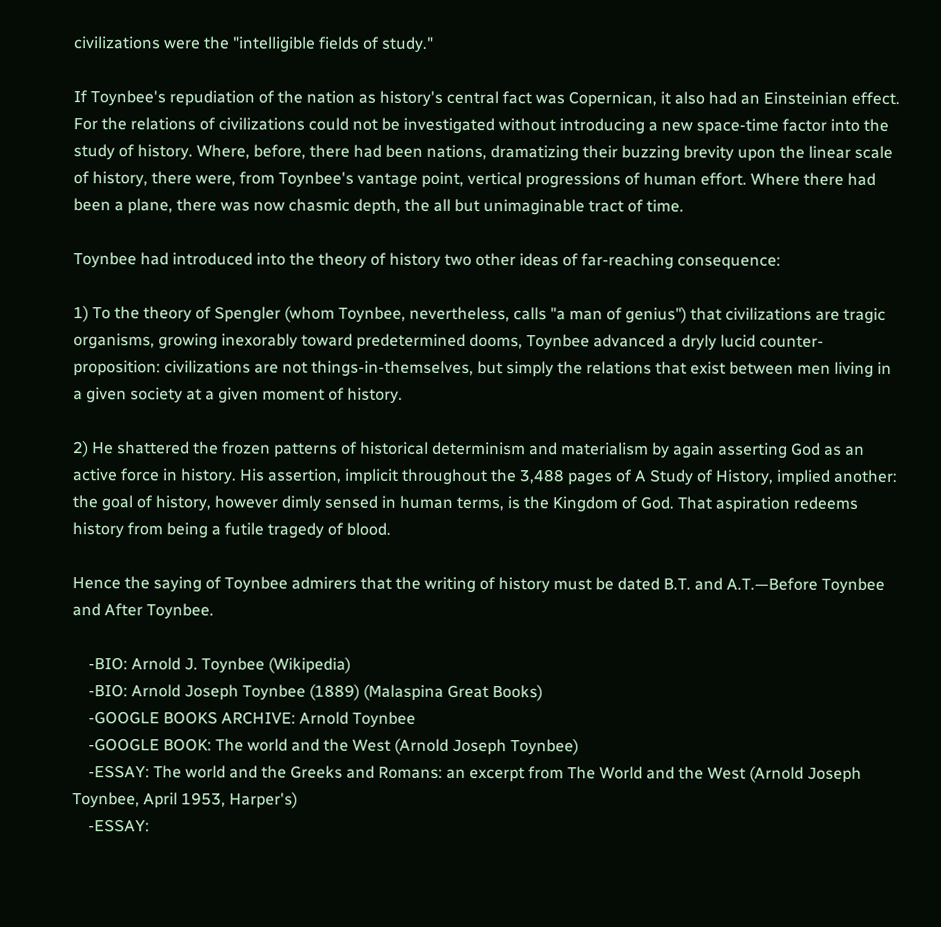civilizations were the "intelligible fields of study."

If Toynbee's repudiation of the nation as history's central fact was Copernican, it also had an Einsteinian effect. For the relations of civilizations could not be investigated without introducing a new space-time factor into the study of history. Where, before, there had been nations, dramatizing their buzzing brevity upon the linear scale of history, there were, from Toynbee's vantage point, vertical progressions of human effort. Where there had been a plane, there was now chasmic depth, the all but unimaginable tract of time.

Toynbee had introduced into the theory of history two other ideas of far-reaching consequence:

1) To the theory of Spengler (whom Toynbee, nevertheless, calls "a man of genius") that civilizations are tragic organisms, growing inexorably toward predetermined dooms, Toynbee advanced a dryly lucid counter-proposition: civilizations are not things-in-themselves, but simply the relations that exist between men living in a given society at a given moment of history.

2) He shattered the frozen patterns of historical determinism and materialism by again asserting God as an active force in history. His assertion, implicit throughout the 3,488 pages of A Study of History, implied another: the goal of history, however dimly sensed in human terms, is the Kingdom of God. That aspiration redeems history from being a futile tragedy of blood.

Hence the saying of Toynbee admirers that the writing of history must be dated B.T. and A.T.—Before Toynbee and After Toynbee.

    -BIO: Arnold J. Toynbee (Wikipedia)
    -BIO: Arnold Joseph Toynbee (1889) (Malaspina Great Books)
    -GOOGLE BOOKS ARCHIVE: Arnold Toynbee
    -GOOGLE BOOK: The world and the West (Arnold Joseph Toynbee)
    -ESSAY: The world and the Greeks and Romans: an excerpt from The World and the West (Arnold Joseph Toynbee, April 1953, Harper's)
    -ESSAY: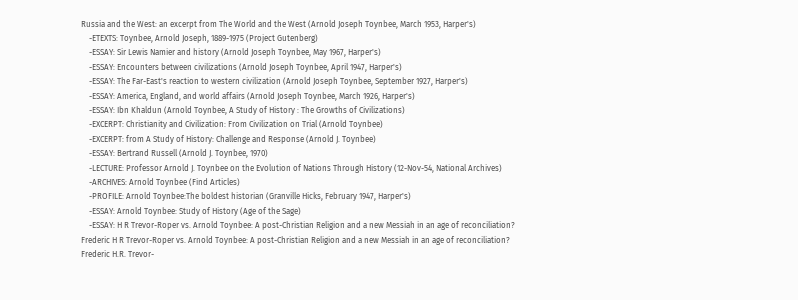Russia and the West: an excerpt from The World and the West (Arnold Joseph Toynbee, March 1953, Harper's)
    -ETEXTS: Toynbee, Arnold Joseph, 1889-1975 (Project Gutenberg)
    -ESSAY: Sir Lewis Namier and history (Arnold Joseph Toynbee, May 1967, Harper's)
    -ESSAY: Encounters between civilizations (Arnold Joseph Toynbee, April 1947, Harper's)
    -ESSAY: The Far-East's reaction to western civilization (Arnold Joseph Toynbee, September 1927, Harper's)
    -ESSAY: America, England, and world affairs (Arnold Joseph Toynbee, March 1926, Harper's)
    -ESSAY: Ibn Khaldun (Arnold Toynbee, A Study of History : The Growths of Civilizations)
    -EXCERPT: Christianity and Civilization: From Civilization on Trial (Arnold Toynbee)
    -EXCERPT: from A Study of History: Challenge and Response (Arnold J. Toynbee)
    -ESSAY: Bertrand Russell (Arnold J. Toynbee, 1970)
    -LECTURE: Professor Arnold J. Toynbee on the Evolution of Nations Through History (12-Nov-54, National Archives)
    -ARCHIVES: Arnold Toynbee (Find Articles)
    -PROFILE: Arnold Toynbee:The boldest historian (Granville Hicks, February 1947, Harper's)
    -ESSAY: Arnold Toynbee: Study of History (Age of the Sage)
    -ESSAY: H R Trevor-Roper vs. Arnold Toynbee: A post-Christian Religion and a new Messiah in an age of reconciliation? Frederic H R Trevor-Roper vs. Arnold Toynbee: A post-Christian Religion and a new Messiah in an age of reconciliation? Frederic H.R. Trevor-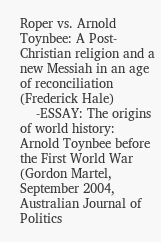Roper vs. Arnold Toynbee: A Post-Christian religion and a new Messiah in an age of reconciliation (Frederick Hale)
    -ESSAY: The origins of world history: Arnold Toynbee before the First World War (Gordon Martel, September 2004, Australian Journal of Politics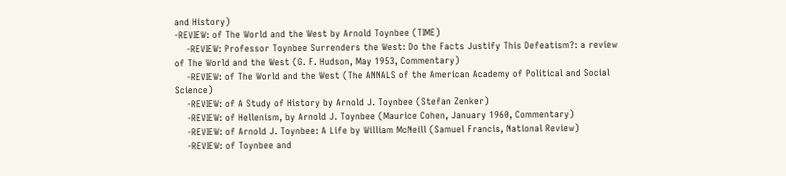and History)
-REVIEW: of The World and the West by Arnold Toynbee (TIME)
    -REVIEW: Professor Toynbee Surrenders the West: Do the Facts Justify This Defeatism?: a review of The World and the West (G. F. Hudson, May 1953, Commentary)
    -REVIEW: of The World and the West (The ANNALS of the American Academy of Political and Social Science)
    -REVIEW: of A Study of History by Arnold J. Toynbee (Stefan Zenker)
    -REVIEW: of Hellenism, by Arnold J. Toynbee (Maurice Cohen, January 1960, Commentary)
    -REVIEW: of Arnold J. Toynbee: A Life by William McNeill (Samuel Francis, National Review)
    -REVIEW: of Toynbee and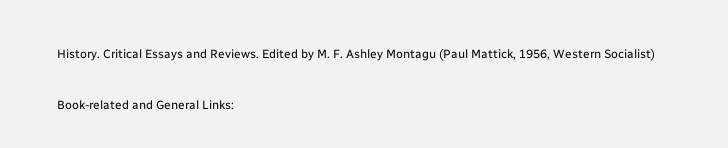History. Critical Essays and Reviews. Edited by M. F. Ashley Montagu (Paul Mattick, 1956, Western Socialist)

Book-related and General Links: